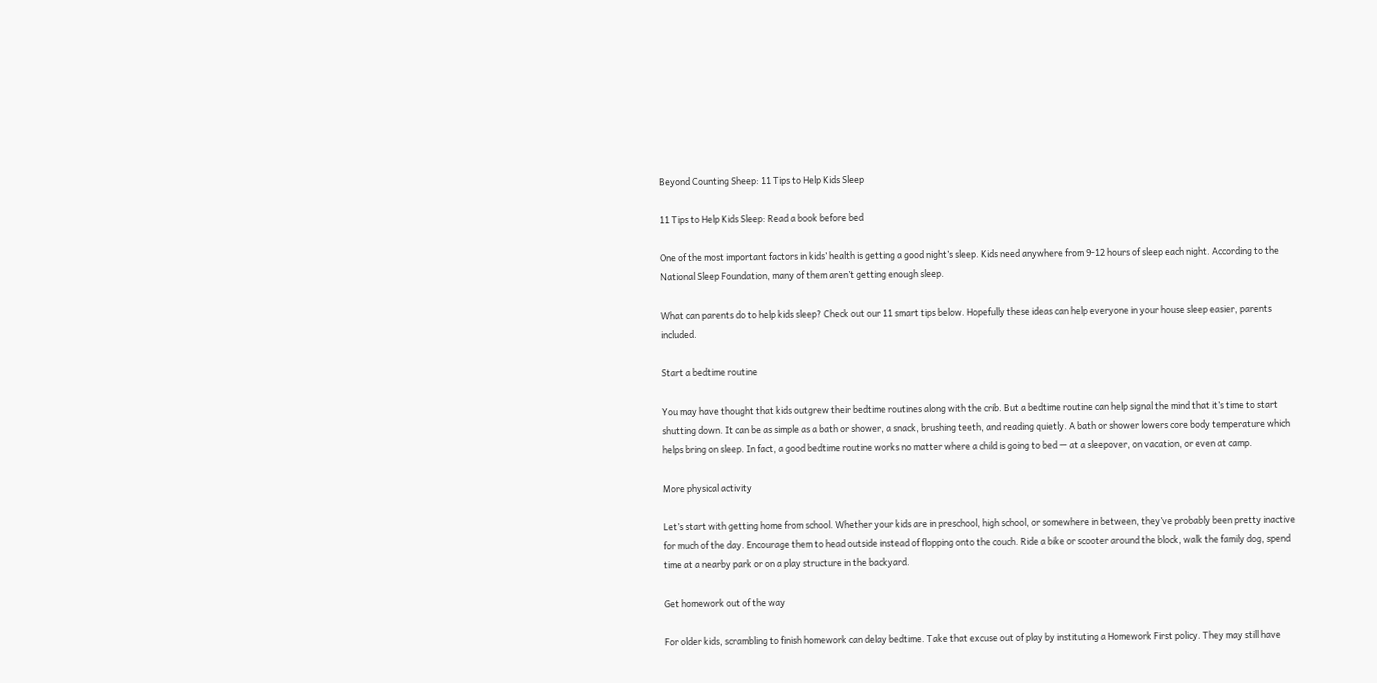Beyond Counting Sheep: 11 Tips to Help Kids Sleep

11 Tips to Help Kids Sleep: Read a book before bed

One of the most important factors in kids’ health is getting a good night’s sleep. Kids need anywhere from 9-12 hours of sleep each night. According to the National Sleep Foundation, many of them aren’t getting enough sleep.

What can parents do to help kids sleep? Check out our 11 smart tips below. Hopefully these ideas can help everyone in your house sleep easier, parents included.

Start a bedtime routine

You may have thought that kids outgrew their bedtime routines along with the crib. But a bedtime routine can help signal the mind that it’s time to start shutting down. It can be as simple as a bath or shower, a snack, brushing teeth, and reading quietly. A bath or shower lowers core body temperature which helps bring on sleep. In fact, a good bedtime routine works no matter where a child is going to bed — at a sleepover, on vacation, or even at camp.

More physical activity

Let’s start with getting home from school. Whether your kids are in preschool, high school, or somewhere in between, they’ve probably been pretty inactive for much of the day. Encourage them to head outside instead of flopping onto the couch. Ride a bike or scooter around the block, walk the family dog, spend time at a nearby park or on a play structure in the backyard.

Get homework out of the way

For older kids, scrambling to finish homework can delay bedtime. Take that excuse out of play by instituting a Homework First policy. They may still have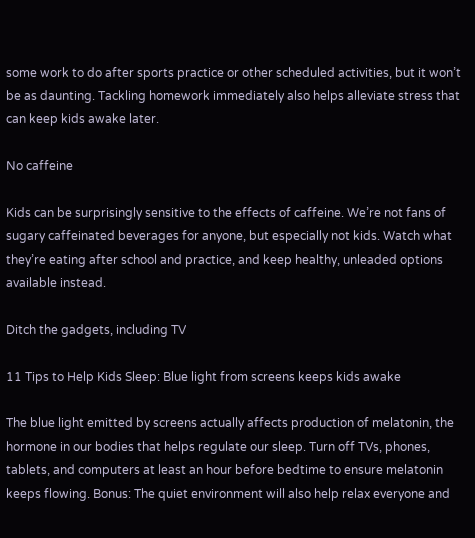some work to do after sports practice or other scheduled activities, but it won’t be as daunting. Tackling homework immediately also helps alleviate stress that can keep kids awake later.

No caffeine

Kids can be surprisingly sensitive to the effects of caffeine. We’re not fans of sugary caffeinated beverages for anyone, but especially not kids. Watch what they’re eating after school and practice, and keep healthy, unleaded options available instead.

Ditch the gadgets, including TV

11 Tips to Help Kids Sleep: Blue light from screens keeps kids awake

The blue light emitted by screens actually affects production of melatonin, the hormone in our bodies that helps regulate our sleep. Turn off TVs, phones, tablets, and computers at least an hour before bedtime to ensure melatonin keeps flowing. Bonus: The quiet environment will also help relax everyone and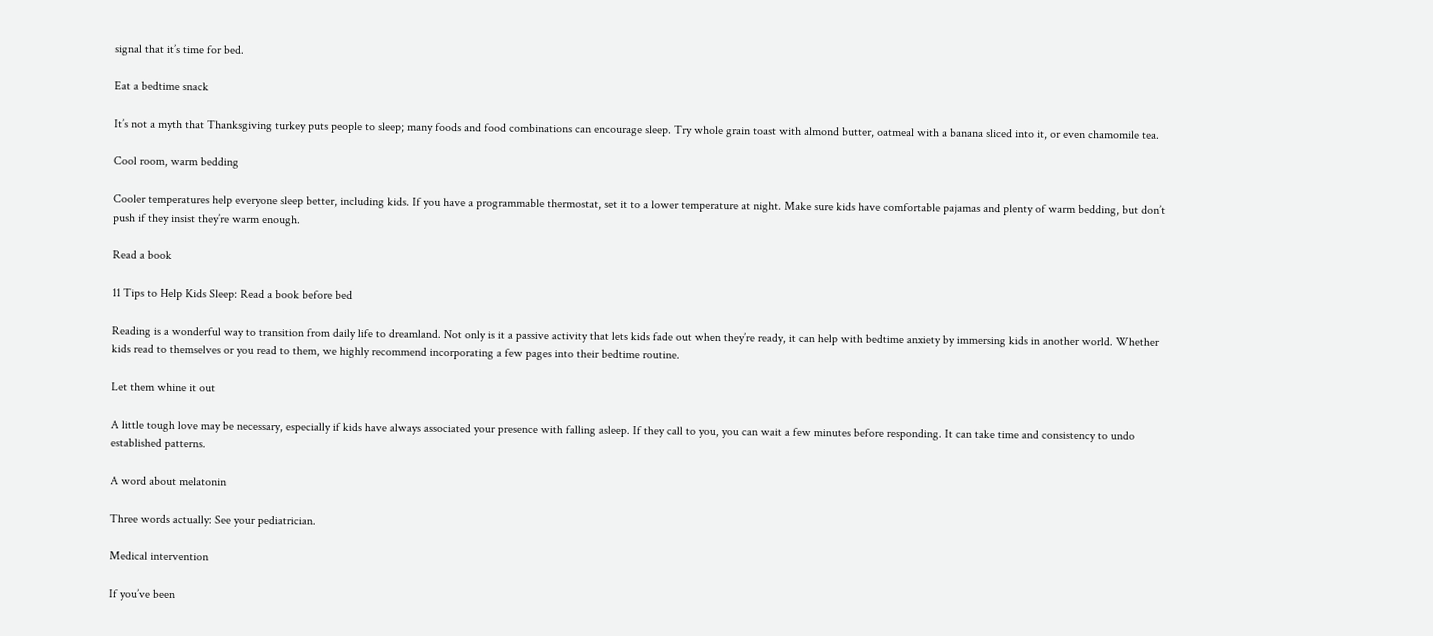signal that it’s time for bed.

Eat a bedtime snack

It’s not a myth that Thanksgiving turkey puts people to sleep; many foods and food combinations can encourage sleep. Try whole grain toast with almond butter, oatmeal with a banana sliced into it, or even chamomile tea.

Cool room, warm bedding

Cooler temperatures help everyone sleep better, including kids. If you have a programmable thermostat, set it to a lower temperature at night. Make sure kids have comfortable pajamas and plenty of warm bedding, but don’t push if they insist they’re warm enough.

Read a book

11 Tips to Help Kids Sleep: Read a book before bed

Reading is a wonderful way to transition from daily life to dreamland. Not only is it a passive activity that lets kids fade out when they’re ready, it can help with bedtime anxiety by immersing kids in another world. Whether kids read to themselves or you read to them, we highly recommend incorporating a few pages into their bedtime routine.

Let them whine it out

A little tough love may be necessary, especially if kids have always associated your presence with falling asleep. If they call to you, you can wait a few minutes before responding. It can take time and consistency to undo established patterns.

A word about melatonin

Three words actually: See your pediatrician.

Medical intervention

If you’ve been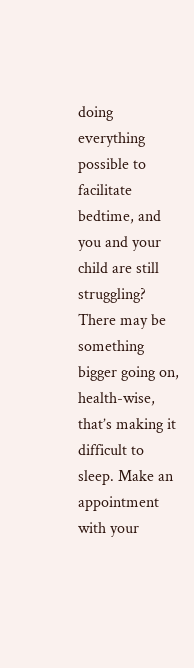doing everything possible to facilitate bedtime, and you and your child are still struggling? There may be something bigger going on, health-wise, that’s making it difficult to sleep. Make an appointment with your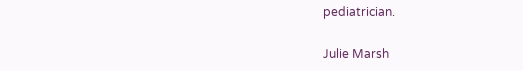pediatrician.

Julie Marsh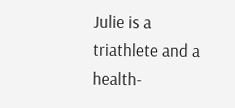Julie is a triathlete and a health-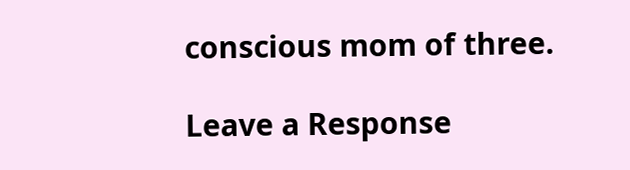conscious mom of three.

Leave a Response